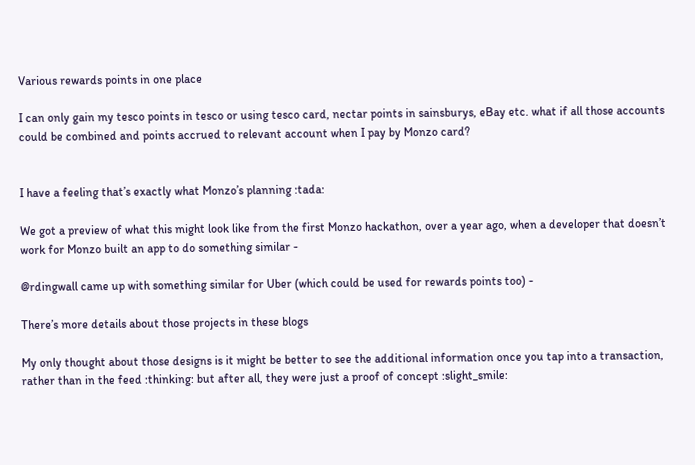Various rewards points in one place

I can only gain my tesco points in tesco or using tesco card, nectar points in sainsburys, eBay etc. what if all those accounts could be combined and points accrued to relevant account when I pay by Monzo card?


I have a feeling that’s exactly what Monzo’s planning :tada:

We got a preview of what this might look like from the first Monzo hackathon, over a year ago, when a developer that doesn’t work for Monzo built an app to do something similar -

@rdingwall came up with something similar for Uber (which could be used for rewards points too) -

There’s more details about those projects in these blogs

My only thought about those designs is it might be better to see the additional information once you tap into a transaction, rather than in the feed :thinking: but after all, they were just a proof of concept :slight_smile: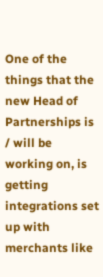One of the things that the new Head of Partnerships is / will be working on, is getting integrations set up with merchants like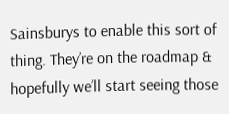Sainsburys to enable this sort of thing. They’re on the roadmap & hopefully we’ll start seeing those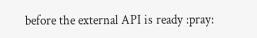before the external API is ready :pray: